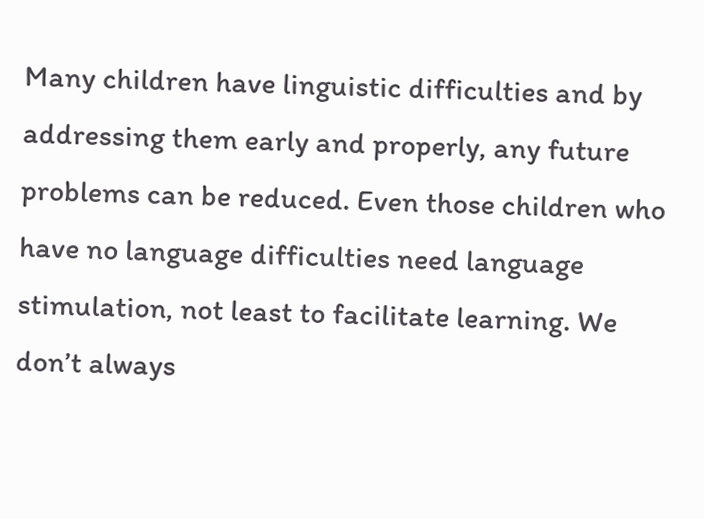Many children have linguistic difficulties and by addressing them early and properly, any future problems can be reduced. Even those children who have no language difficulties need language stimulation, not least to facilitate learning. We don’t always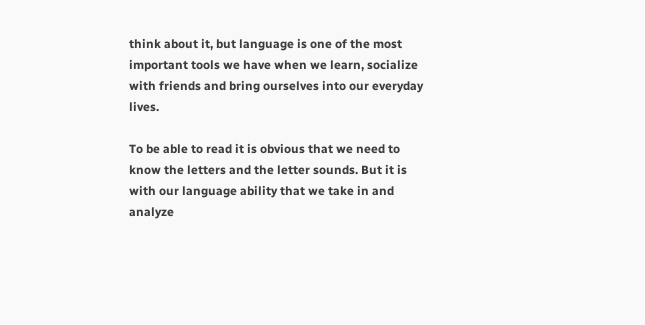think about it, but language is one of the most important tools we have when we learn, socialize with friends and bring ourselves into our everyday lives.

To be able to read it is obvious that we need to know the letters and the letter sounds. But it is with our language ability that we take in and analyze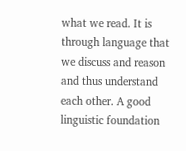what we read. It is through language that we discuss and reason and thus understand each other. A good linguistic foundation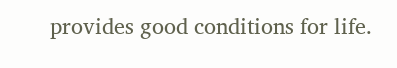provides good conditions for life.